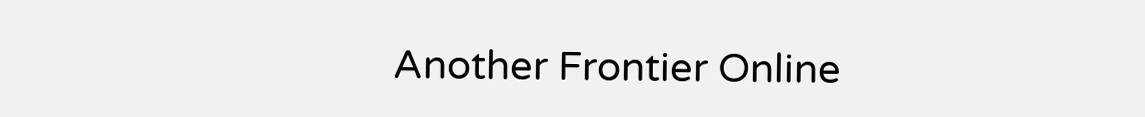Another Frontier Online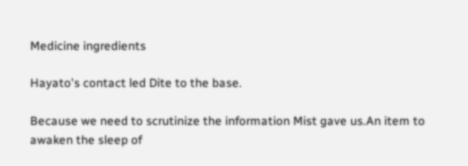Medicine ingredients

Hayato's contact led Dite to the base.

Because we need to scrutinize the information Mist gave us.An item to awaken the sleep of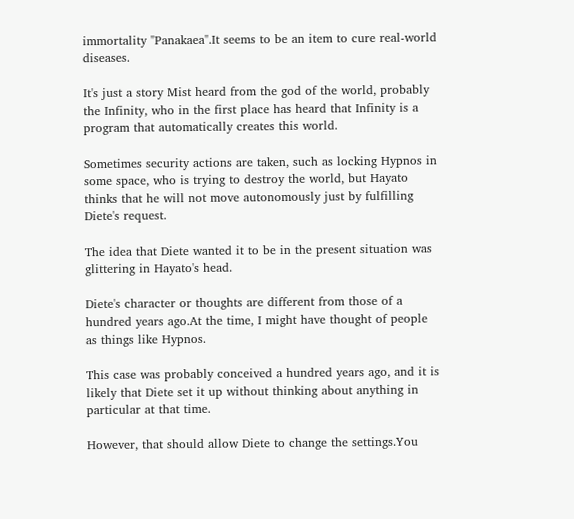immortality "Panakaea".It seems to be an item to cure real-world diseases.

It's just a story Mist heard from the god of the world, probably the Infinity, who in the first place has heard that Infinity is a program that automatically creates this world.

Sometimes security actions are taken, such as locking Hypnos in some space, who is trying to destroy the world, but Hayato thinks that he will not move autonomously just by fulfilling Diete's request.

The idea that Diete wanted it to be in the present situation was glittering in Hayato's head.

Diete's character or thoughts are different from those of a hundred years ago.At the time, I might have thought of people as things like Hypnos.

This case was probably conceived a hundred years ago, and it is likely that Diete set it up without thinking about anything in particular at that time.

However, that should allow Diete to change the settings.You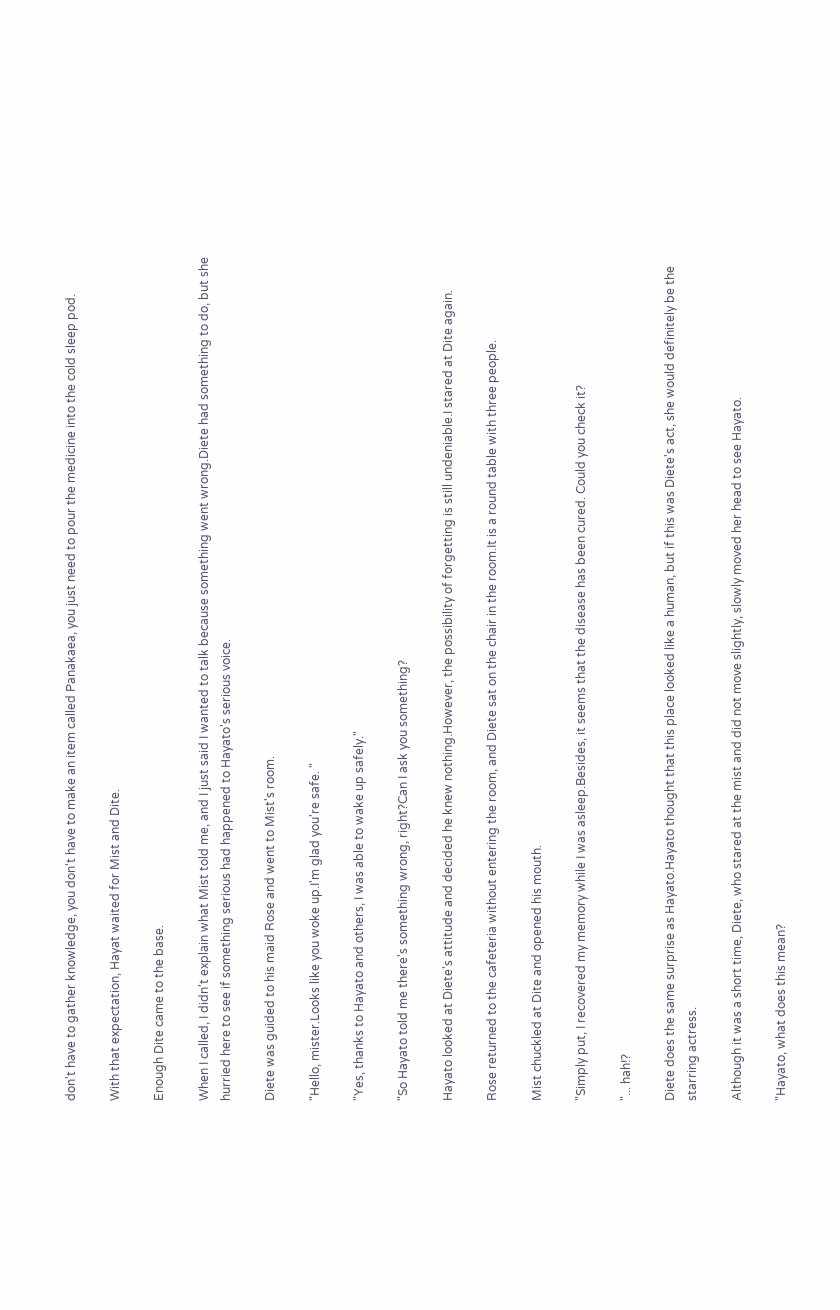don't have to gather knowledge, you don't have to make an item called Panakaea, you just need to pour the medicine into the cold sleep pod.

With that expectation, Hayat waited for Mist and Dite.

Enough Dite came to the base.

When I called, I didn't explain what Mist told me, and I just said I wanted to talk because something went wrong.Diete had something to do, but she hurried here to see if something serious had happened to Hayato's serious voice.

Diete was guided to his maid Rose and went to Mist's room.

"Hello, mister.Looks like you woke up.I'm glad you're safe. "

"Yes, thanks to Hayato and others, I was able to wake up safely."

"So Hayato told me there's something wrong, right?Can I ask you something?

Hayato looked at Diete's attitude and decided he knew nothing.However, the possibility of forgetting is still undeniable.I stared at Dite again.

Rose returned to the cafeteria without entering the room, and Diete sat on the chair in the room.It is a round table with three people.

Mist chuckled at Dite and opened his mouth.

"Simply put, I recovered my memory while I was asleep.Besides, it seems that the disease has been cured. Could you check it?

"... hah!?

Diete does the same surprise as Hayato.Hayato thought that this place looked like a human, but if this was Diete's act, she would definitely be the starring actress.

Although it was a short time, Diete, who stared at the mist and did not move slightly, slowly moved her head to see Hayato.

"Hayato, what does this mean?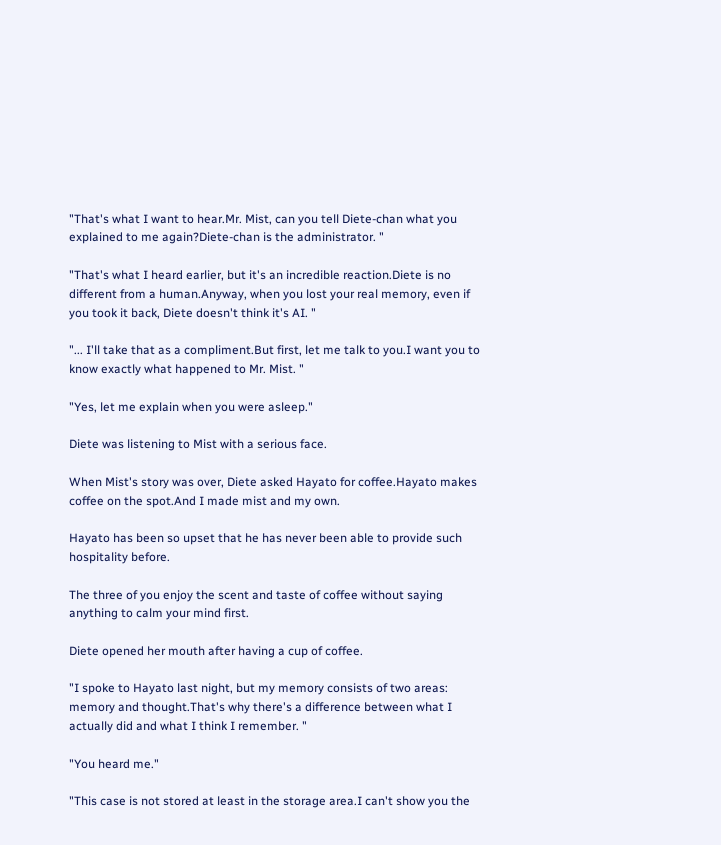"That's what I want to hear.Mr. Mist, can you tell Diete-chan what you explained to me again?Diete-chan is the administrator. "

"That's what I heard earlier, but it's an incredible reaction.Diete is no different from a human.Anyway, when you lost your real memory, even if you took it back, Diete doesn't think it's AI. "

"... I'll take that as a compliment.But first, let me talk to you.I want you to know exactly what happened to Mr. Mist. "

"Yes, let me explain when you were asleep."

Diete was listening to Mist with a serious face.

When Mist's story was over, Diete asked Hayato for coffee.Hayato makes coffee on the spot.And I made mist and my own.

Hayato has been so upset that he has never been able to provide such hospitality before.

The three of you enjoy the scent and taste of coffee without saying anything to calm your mind first.

Diete opened her mouth after having a cup of coffee.

"I spoke to Hayato last night, but my memory consists of two areas: memory and thought.That's why there's a difference between what I actually did and what I think I remember. "

"You heard me."

"This case is not stored at least in the storage area.I can't show you the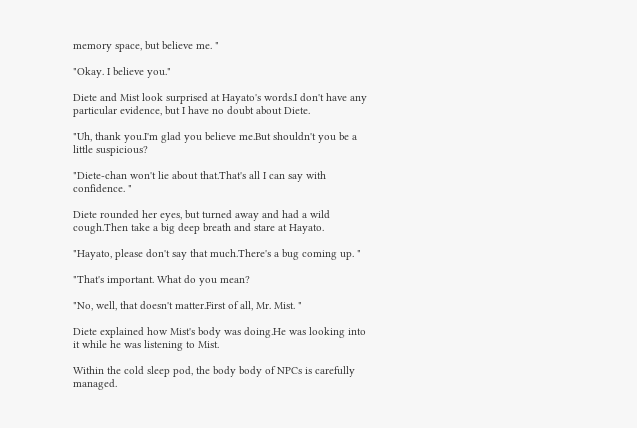memory space, but believe me. "

"Okay. I believe you."

Diete and Mist look surprised at Hayato's words.I don't have any particular evidence, but I have no doubt about Diete.

"Uh, thank you.I'm glad you believe me.But shouldn't you be a little suspicious?

"Diete-chan won't lie about that.That's all I can say with confidence. "

Diete rounded her eyes, but turned away and had a wild cough.Then take a big deep breath and stare at Hayato.

"Hayato, please don't say that much.There's a bug coming up. "

"That's important. What do you mean?

"No, well, that doesn't matter.First of all, Mr. Mist. "

Diete explained how Mist's body was doing.He was looking into it while he was listening to Mist.

Within the cold sleep pod, the body body of NPCs is carefully managed.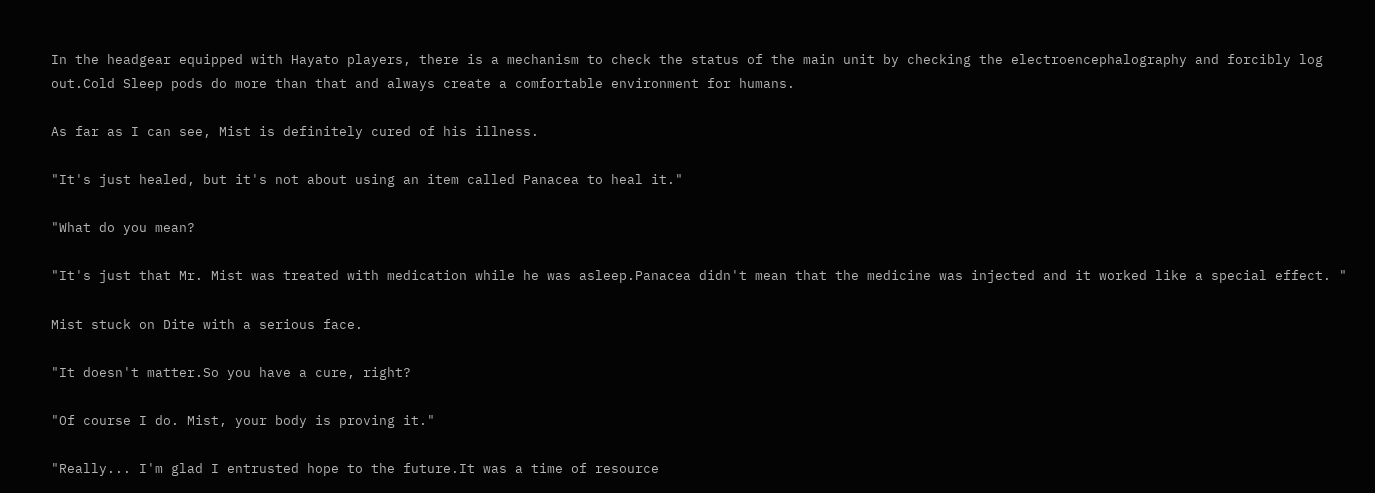In the headgear equipped with Hayato players, there is a mechanism to check the status of the main unit by checking the electroencephalography and forcibly log out.Cold Sleep pods do more than that and always create a comfortable environment for humans.

As far as I can see, Mist is definitely cured of his illness.

"It's just healed, but it's not about using an item called Panacea to heal it."

"What do you mean?

"It's just that Mr. Mist was treated with medication while he was asleep.Panacea didn't mean that the medicine was injected and it worked like a special effect. "

Mist stuck on Dite with a serious face.

"It doesn't matter.So you have a cure, right?

"Of course I do. Mist, your body is proving it."

"Really... I'm glad I entrusted hope to the future.It was a time of resource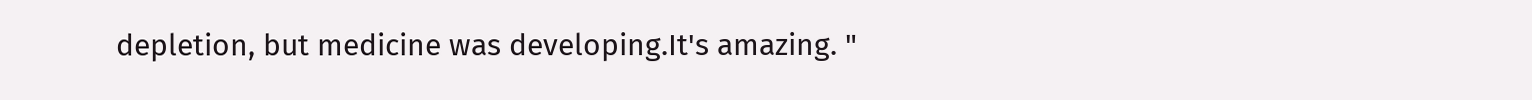depletion, but medicine was developing.It's amazing. "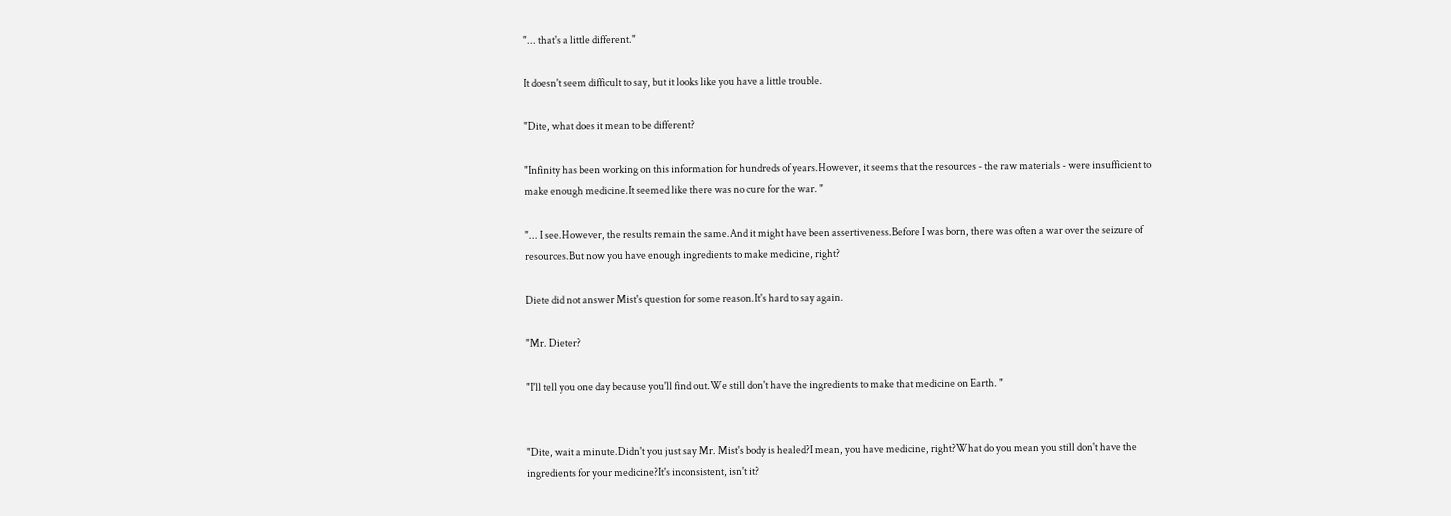"... that's a little different."

It doesn't seem difficult to say, but it looks like you have a little trouble.

"Dite, what does it mean to be different?

"Infinity has been working on this information for hundreds of years.However, it seems that the resources - the raw materials - were insufficient to make enough medicine.It seemed like there was no cure for the war. "

"... I see.However, the results remain the same.And it might have been assertiveness.Before I was born, there was often a war over the seizure of resources.But now you have enough ingredients to make medicine, right?

Diete did not answer Mist's question for some reason.It's hard to say again.

"Mr. Dieter?

"I'll tell you one day because you'll find out.We still don't have the ingredients to make that medicine on Earth. "


"Dite, wait a minute.Didn't you just say Mr. Mist's body is healed?I mean, you have medicine, right?What do you mean you still don't have the ingredients for your medicine?It's inconsistent, isn't it?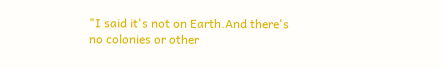"I said it's not on Earth.And there's no colonies or other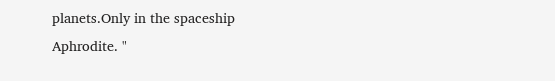planets.Only in the spaceship Aphrodite. "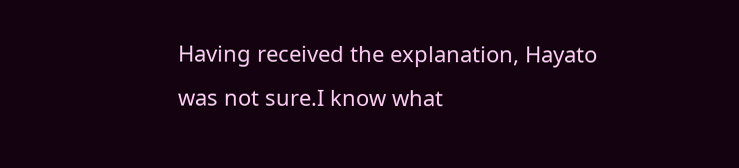Having received the explanation, Hayato was not sure.I know what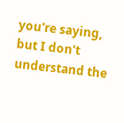you're saying, but I don't understand the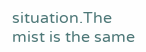situation.The mist is the same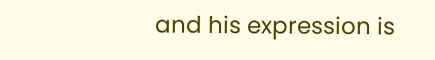and his expression is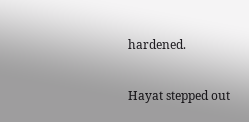hardened.

Hayat stepped out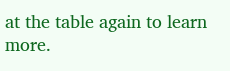at the table again to learn more.